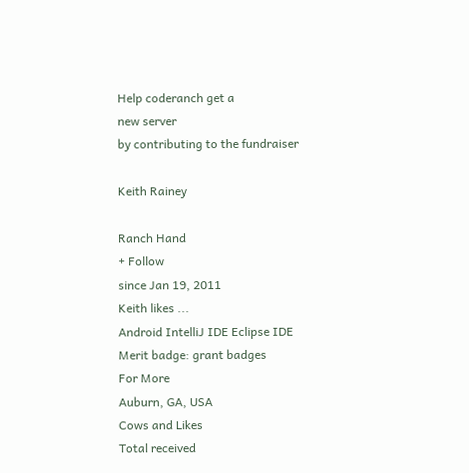Help coderanch get a
new server
by contributing to the fundraiser

Keith Rainey

Ranch Hand
+ Follow
since Jan 19, 2011
Keith likes ...
Android IntelliJ IDE Eclipse IDE
Merit badge: grant badges
For More
Auburn, GA, USA
Cows and Likes
Total received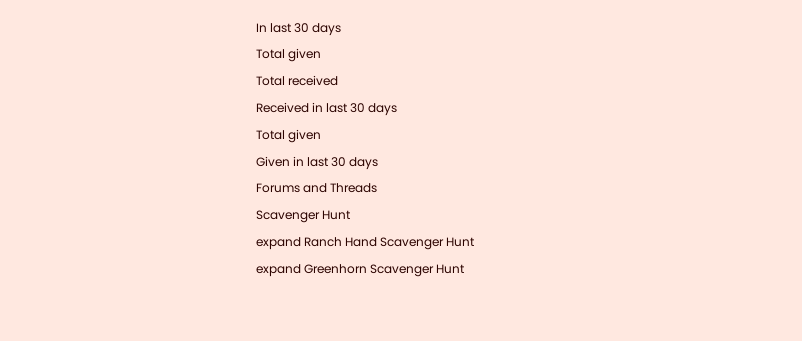In last 30 days
Total given
Total received
Received in last 30 days
Total given
Given in last 30 days
Forums and Threads
Scavenger Hunt
expand Ranch Hand Scavenger Hunt
expand Greenhorn Scavenger Hunt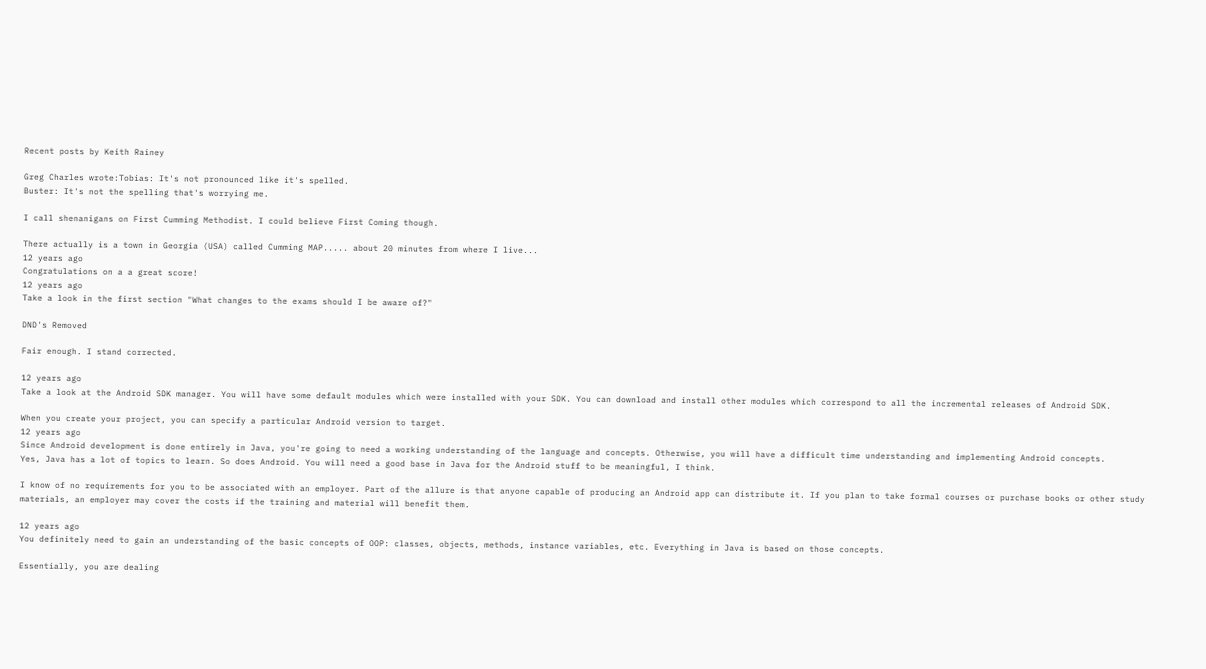Recent posts by Keith Rainey

Greg Charles wrote:Tobias: It's not pronounced like it's spelled.
Buster: It's not the spelling that's worrying me.

I call shenanigans on First Cumming Methodist. I could believe First Coming though.

There actually is a town in Georgia (USA) called Cumming MAP..... about 20 minutes from where I live...
12 years ago
Congratulations on a a great score!
12 years ago
Take a look in the first section "What changes to the exams should I be aware of?"

DND's Removed

Fair enough. I stand corrected.

12 years ago
Take a look at the Android SDK manager. You will have some default modules which were installed with your SDK. You can download and install other modules which correspond to all the incremental releases of Android SDK.

When you create your project, you can specify a particular Android version to target.
12 years ago
Since Android development is done entirely in Java, you're going to need a working understanding of the language and concepts. Otherwise, you will have a difficult time understanding and implementing Android concepts.
Yes, Java has a lot of topics to learn. So does Android. You will need a good base in Java for the Android stuff to be meaningful, I think.

I know of no requirements for you to be associated with an employer. Part of the allure is that anyone capable of producing an Android app can distribute it. If you plan to take formal courses or purchase books or other study materials, an employer may cover the costs if the training and material will benefit them.

12 years ago
You definitely need to gain an understanding of the basic concepts of OOP: classes, objects, methods, instance variables, etc. Everything in Java is based on those concepts.

Essentially, you are dealing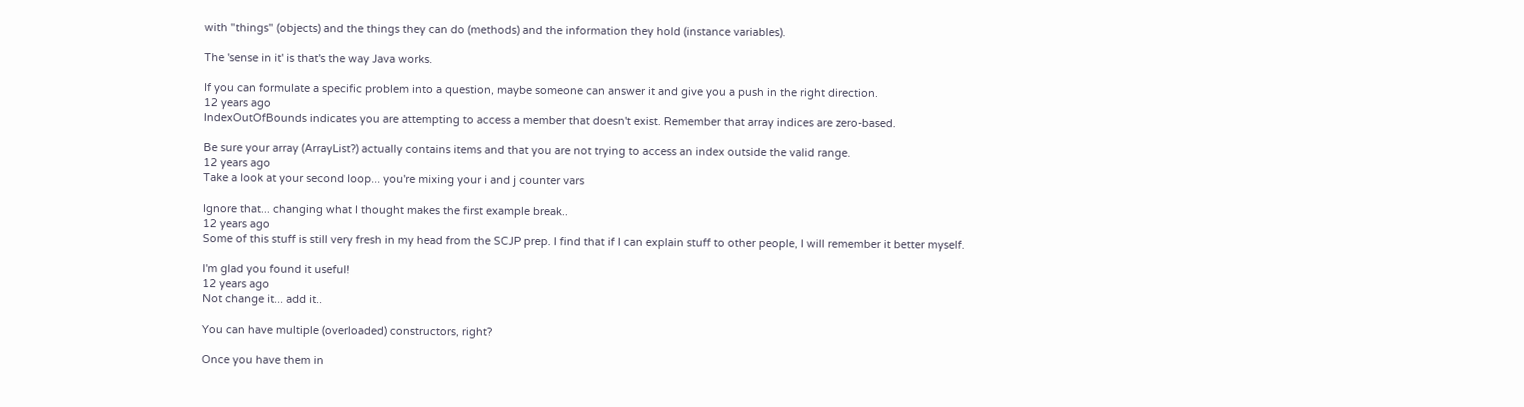with "things" (objects) and the things they can do (methods) and the information they hold (instance variables).

The 'sense in it' is that's the way Java works.

If you can formulate a specific problem into a question, maybe someone can answer it and give you a push in the right direction.
12 years ago
IndexOutOfBounds indicates you are attempting to access a member that doesn't exist. Remember that array indices are zero-based.

Be sure your array (ArrayList?) actually contains items and that you are not trying to access an index outside the valid range.
12 years ago
Take a look at your second loop... you're mixing your i and j counter vars

Ignore that... changing what I thought makes the first example break..
12 years ago
Some of this stuff is still very fresh in my head from the SCJP prep. I find that if I can explain stuff to other people, I will remember it better myself.

I'm glad you found it useful!
12 years ago
Not change it... add it..

You can have multiple (overloaded) constructors, right?

Once you have them in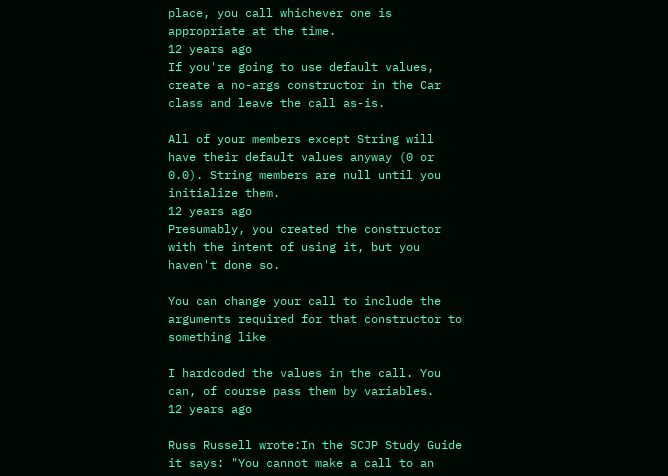place, you call whichever one is appropriate at the time.
12 years ago
If you're going to use default values, create a no-args constructor in the Car class and leave the call as-is.

All of your members except String will have their default values anyway (0 or 0.0). String members are null until you initialize them.
12 years ago
Presumably, you created the constructor with the intent of using it, but you haven't done so.

You can change your call to include the arguments required for that constructor to something like

I hardcoded the values in the call. You can, of course pass them by variables.
12 years ago

Russ Russell wrote:In the SCJP Study Guide it says: "You cannot make a call to an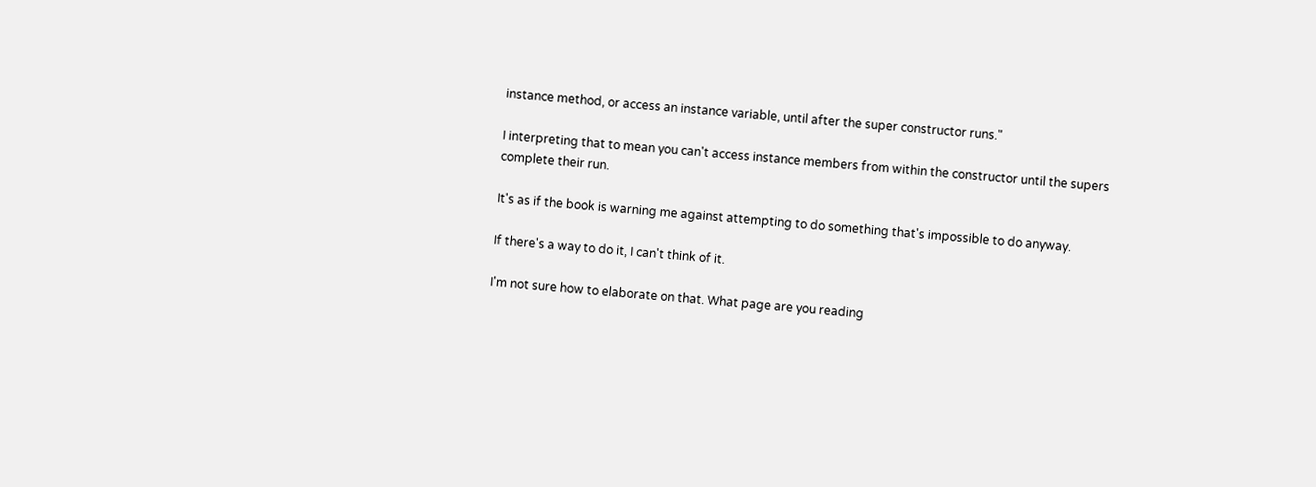instance method, or access an instance variable, until after the super constructor runs."

I interpreting that to mean you can't access instance members from within the constructor until the supers complete their run.

It's as if the book is warning me against attempting to do something that's impossible to do anyway.

If there's a way to do it, I can't think of it.

I'm not sure how to elaborate on that. What page are you reading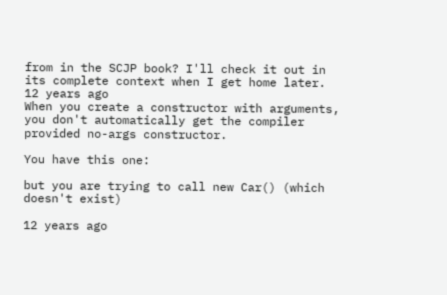from in the SCJP book? I'll check it out in its complete context when I get home later.
12 years ago
When you create a constructor with arguments, you don't automatically get the compiler provided no-args constructor.

You have this one:

but you are trying to call new Car() (which doesn't exist)

12 years ago